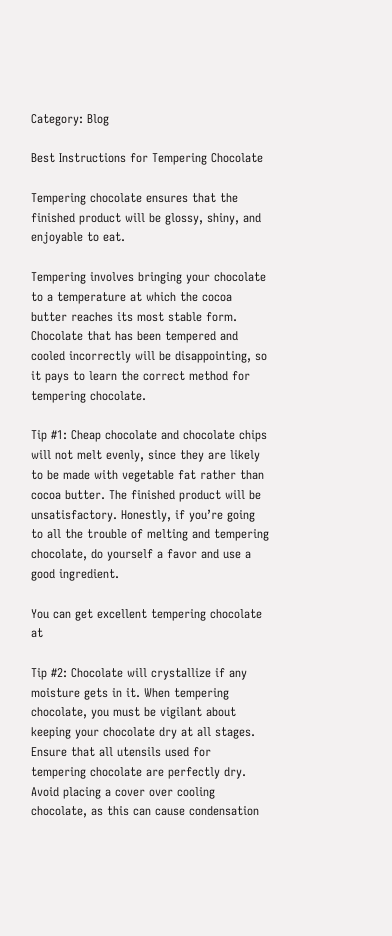Category: Blog

Best Instructions for Tempering Chocolate

Tempering chocolate ensures that the finished product will be glossy, shiny, and enjoyable to eat.

Tempering involves bringing your chocolate to a temperature at which the cocoa butter reaches its most stable form. Chocolate that has been tempered and cooled incorrectly will be disappointing, so it pays to learn the correct method for tempering chocolate.

Tip #1: Cheap chocolate and chocolate chips will not melt evenly, since they are likely to be made with vegetable fat rather than cocoa butter. The finished product will be unsatisfactory. Honestly, if you’re going to all the trouble of melting and tempering chocolate, do yourself a favor and use a good ingredient.

You can get excellent tempering chocolate at

Tip #2: Chocolate will crystallize if any moisture gets in it. When tempering chocolate, you must be vigilant about keeping your chocolate dry at all stages. Ensure that all utensils used for tempering chocolate are perfectly dry. Avoid placing a cover over cooling chocolate, as this can cause condensation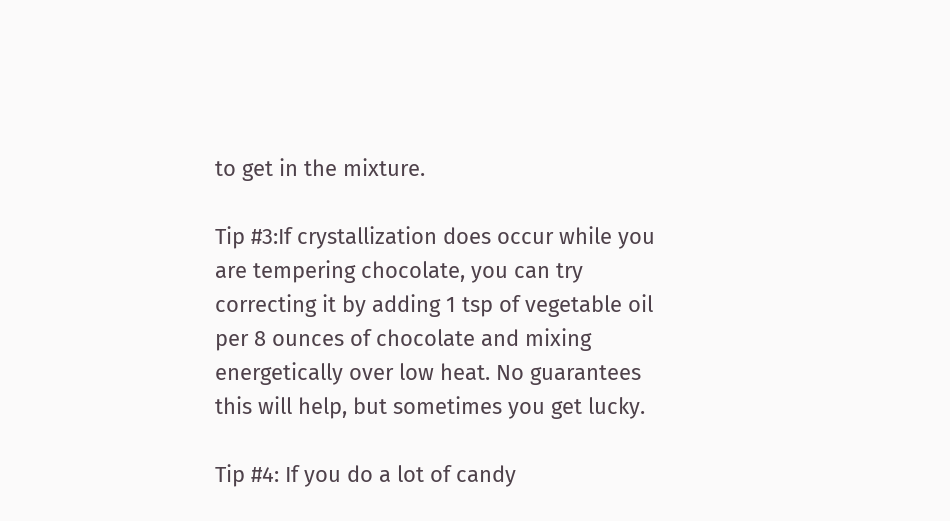to get in the mixture.

Tip #3:If crystallization does occur while you are tempering chocolate, you can try correcting it by adding 1 tsp of vegetable oil per 8 ounces of chocolate and mixing energetically over low heat. No guarantees this will help, but sometimes you get lucky.

Tip #4: If you do a lot of candy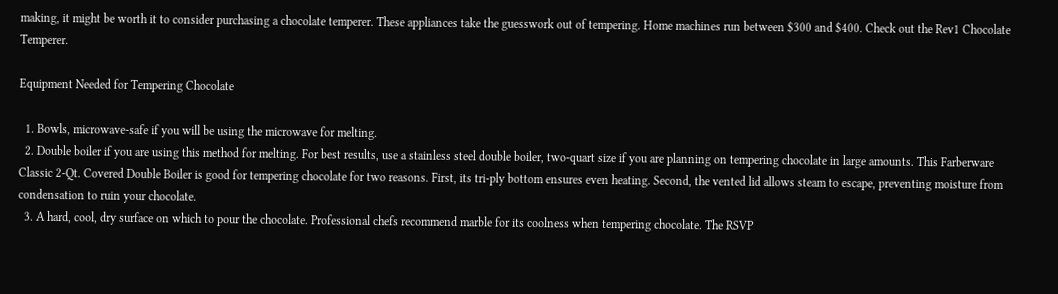making, it might be worth it to consider purchasing a chocolate temperer. These appliances take the guesswork out of tempering. Home machines run between $300 and $400. Check out the Rev1 Chocolate Temperer.

Equipment Needed for Tempering Chocolate

  1. Bowls, microwave-safe if you will be using the microwave for melting.
  2. Double boiler if you are using this method for melting. For best results, use a stainless steel double boiler, two-quart size if you are planning on tempering chocolate in large amounts. This Farberware Classic 2-Qt. Covered Double Boiler is good for tempering chocolate for two reasons. First, its tri-ply bottom ensures even heating. Second, the vented lid allows steam to escape, preventing moisture from condensation to ruin your chocolate.
  3. A hard, cool, dry surface on which to pour the chocolate. Professional chefs recommend marble for its coolness when tempering chocolate. The RSVP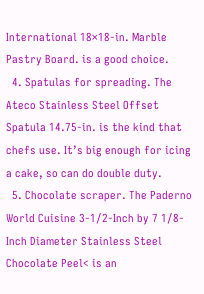International 18×18-in. Marble Pastry Board. is a good choice.
  4. Spatulas for spreading. The Ateco Stainless Steel Offset Spatula 14.75-in. is the kind that chefs use. It’s big enough for icing a cake, so can do double duty.
  5. Chocolate scraper. The Paderno World Cuisine 3-1/2-Inch by 7 1/8-Inch Diameter Stainless Steel Chocolate Peel< is an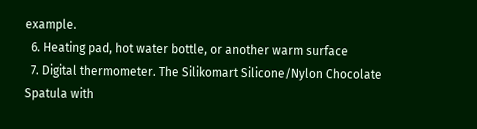example.
  6. Heating pad, hot water bottle, or another warm surface
  7. Digital thermometer. The Silikomart Silicone/Nylon Chocolate Spatula with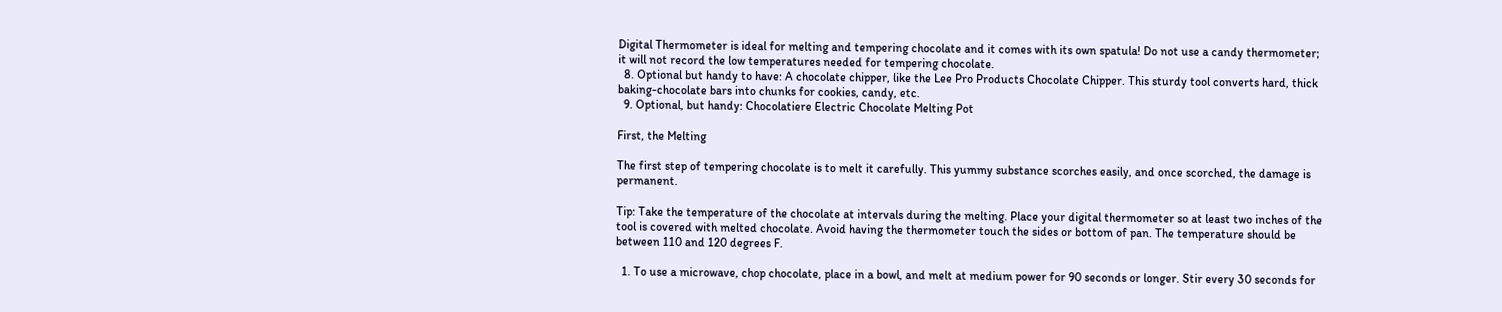Digital Thermometer is ideal for melting and tempering chocolate and it comes with its own spatula! Do not use a candy thermometer; it will not record the low temperatures needed for tempering chocolate.
  8. Optional but handy to have: A chocolate chipper, like the Lee Pro Products Chocolate Chipper. This sturdy tool converts hard, thick baking-chocolate bars into chunks for cookies, candy, etc.
  9. Optional, but handy: Chocolatiere Electric Chocolate Melting Pot

First, the Melting

The first step of tempering chocolate is to melt it carefully. This yummy substance scorches easily, and once scorched, the damage is permanent.

Tip: Take the temperature of the chocolate at intervals during the melting. Place your digital thermometer so at least two inches of the tool is covered with melted chocolate. Avoid having the thermometer touch the sides or bottom of pan. The temperature should be between 110 and 120 degrees F.

  1. To use a microwave, chop chocolate, place in a bowl, and melt at medium power for 90 seconds or longer. Stir every 30 seconds for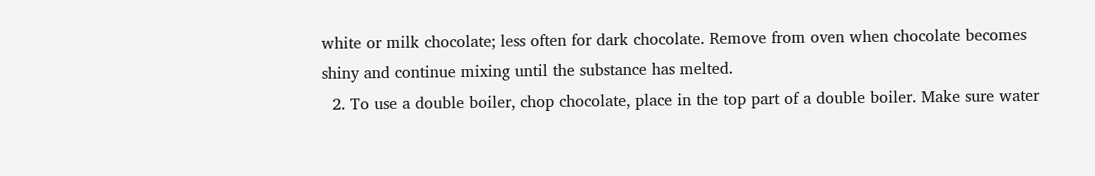white or milk chocolate; less often for dark chocolate. Remove from oven when chocolate becomes shiny and continue mixing until the substance has melted.
  2. To use a double boiler, chop chocolate, place in the top part of a double boiler. Make sure water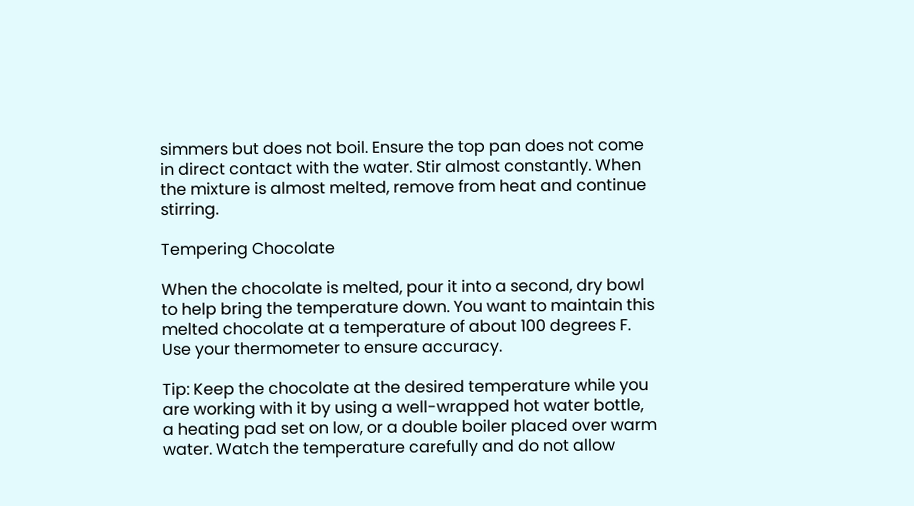simmers but does not boil. Ensure the top pan does not come in direct contact with the water. Stir almost constantly. When the mixture is almost melted, remove from heat and continue stirring.

Tempering Chocolate

When the chocolate is melted, pour it into a second, dry bowl to help bring the temperature down. You want to maintain this melted chocolate at a temperature of about 100 degrees F. Use your thermometer to ensure accuracy.

Tip: Keep the chocolate at the desired temperature while you are working with it by using a well-wrapped hot water bottle, a heating pad set on low, or a double boiler placed over warm water. Watch the temperature carefully and do not allow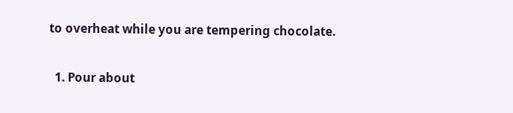to overheat while you are tempering chocolate.

  1. Pour about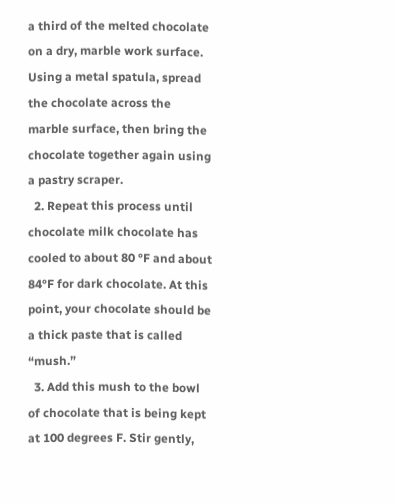a third of the melted chocolate on a dry, marble work surface. Using a metal spatula, spread the chocolate across the marble surface, then bring the chocolate together again using a pastry scraper.
  2. Repeat this process until chocolate milk chocolate has cooled to about 80 °F and about 84°F for dark chocolate. At this point, your chocolate should be a thick paste that is called “mush.”
  3. Add this mush to the bowl of chocolate that is being kept at 100 degrees F. Stir gently,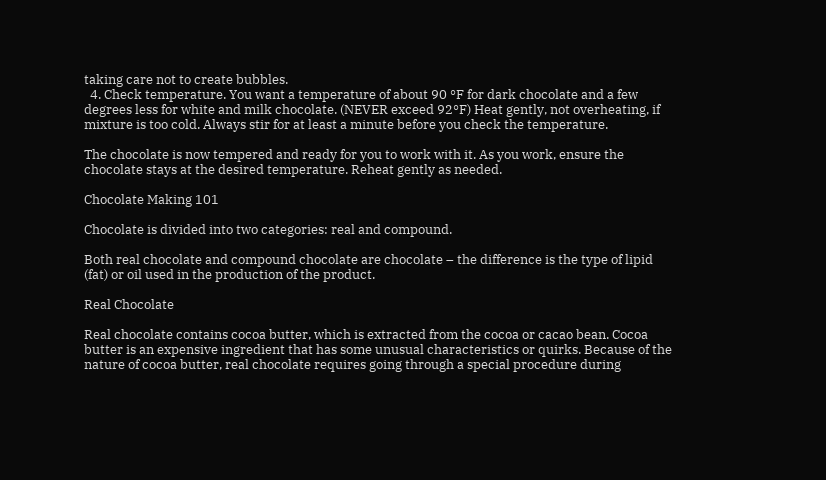taking care not to create bubbles.
  4. Check temperature. You want a temperature of about 90 °F for dark chocolate and a few degrees less for white and milk chocolate. (NEVER exceed 92°F) Heat gently, not overheating, if mixture is too cold. Always stir for at least a minute before you check the temperature.

The chocolate is now tempered and ready for you to work with it. As you work, ensure the chocolate stays at the desired temperature. Reheat gently as needed.

Chocolate Making 101

Chocolate is divided into two categories: real and compound.

Both real chocolate and compound chocolate are chocolate – the difference is the type of lipid (fat) or oil used in the production of the product.

Real Chocolate

Real chocolate contains cocoa butter, which is extracted from the cocoa or cacao bean. Cocoa butter is an expensive ingredient that has some unusual characteristics or quirks. Because of the nature of cocoa butter, real chocolate requires going through a special procedure during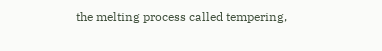the melting process called tempering,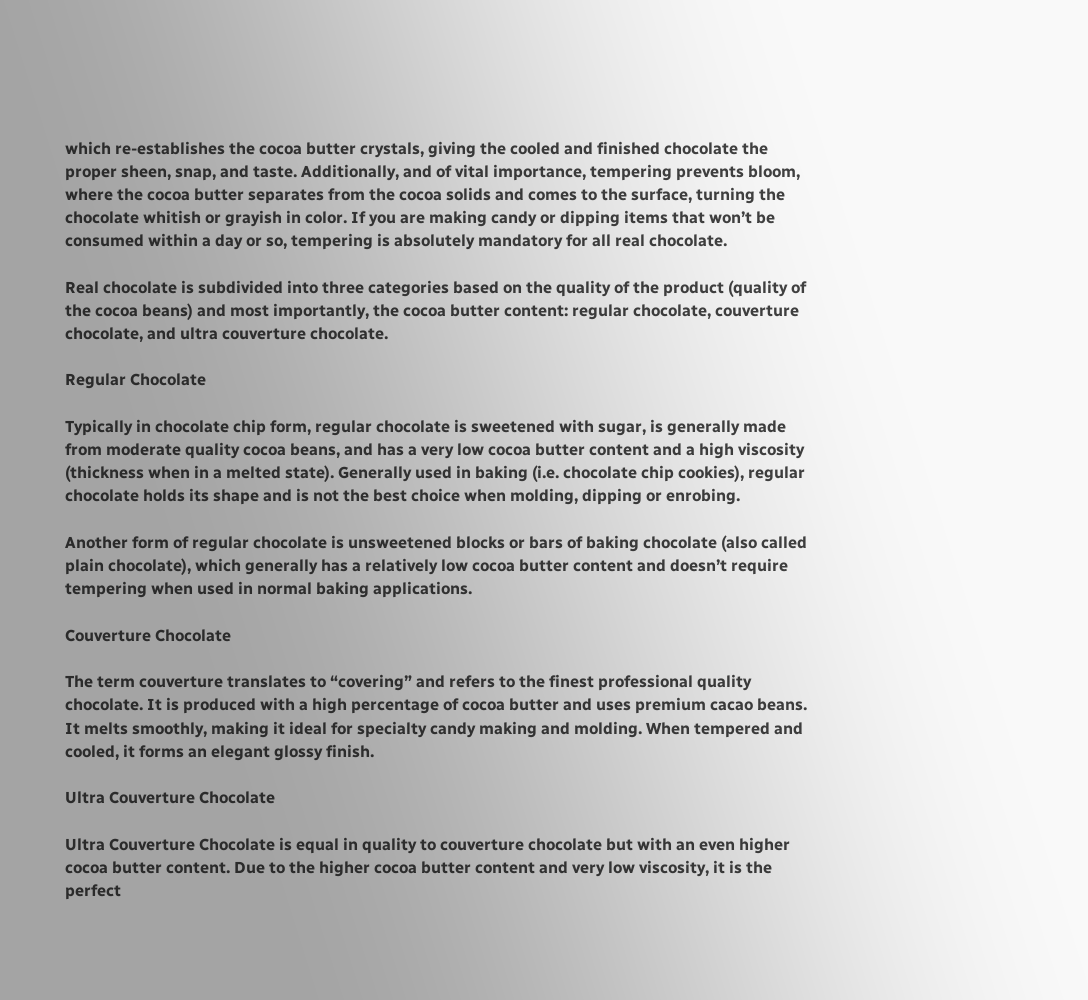which re-establishes the cocoa butter crystals, giving the cooled and finished chocolate the proper sheen, snap, and taste. Additionally, and of vital importance, tempering prevents bloom, where the cocoa butter separates from the cocoa solids and comes to the surface, turning the chocolate whitish or grayish in color. If you are making candy or dipping items that won’t be consumed within a day or so, tempering is absolutely mandatory for all real chocolate.

Real chocolate is subdivided into three categories based on the quality of the product (quality of the cocoa beans) and most importantly, the cocoa butter content: regular chocolate, couverture chocolate, and ultra couverture chocolate.

Regular Chocolate

Typically in chocolate chip form, regular chocolate is sweetened with sugar, is generally made from moderate quality cocoa beans, and has a very low cocoa butter content and a high viscosity (thickness when in a melted state). Generally used in baking (i.e. chocolate chip cookies), regular chocolate holds its shape and is not the best choice when molding, dipping or enrobing.

Another form of regular chocolate is unsweetened blocks or bars of baking chocolate (also called plain chocolate), which generally has a relatively low cocoa butter content and doesn’t require tempering when used in normal baking applications.

Couverture Chocolate

The term couverture translates to “covering” and refers to the finest professional quality chocolate. It is produced with a high percentage of cocoa butter and uses premium cacao beans. It melts smoothly, making it ideal for specialty candy making and molding. When tempered and cooled, it forms an elegant glossy finish.

Ultra Couverture Chocolate

Ultra Couverture Chocolate is equal in quality to couverture chocolate but with an even higher cocoa butter content. Due to the higher cocoa butter content and very low viscosity, it is the perfect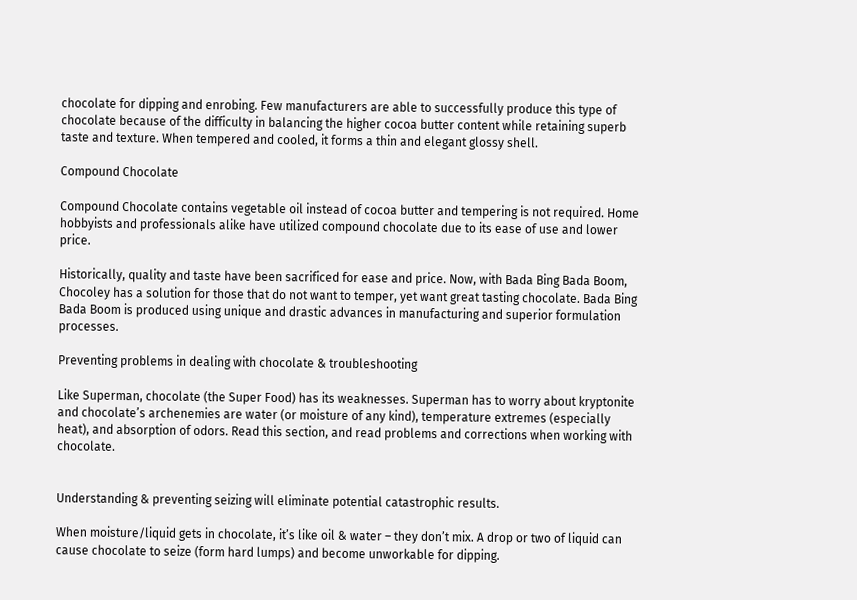chocolate for dipping and enrobing. Few manufacturers are able to successfully produce this type of chocolate because of the difficulty in balancing the higher cocoa butter content while retaining superb taste and texture. When tempered and cooled, it forms a thin and elegant glossy shell.

Compound Chocolate

Compound Chocolate contains vegetable oil instead of cocoa butter and tempering is not required. Home hobbyists and professionals alike have utilized compound chocolate due to its ease of use and lower price.

Historically, quality and taste have been sacrificed for ease and price. Now, with Bada Bing Bada Boom, Chocoley has a solution for those that do not want to temper, yet want great tasting chocolate. Bada Bing Bada Boom is produced using unique and drastic advances in manufacturing and superior formulation processes.

Preventing problems in dealing with chocolate & troubleshooting

Like Superman, chocolate (the Super Food) has its weaknesses. Superman has to worry about kryptonite and chocolate’s archenemies are water (or moisture of any kind), temperature extremes (especially heat), and absorption of odors. Read this section, and read problems and corrections when working with chocolate.


Understanding & preventing seizing will eliminate potential catastrophic results.

When moisture/liquid gets in chocolate, it’s like oil & water – they don’t mix. A drop or two of liquid can cause chocolate to seize (form hard lumps) and become unworkable for dipping.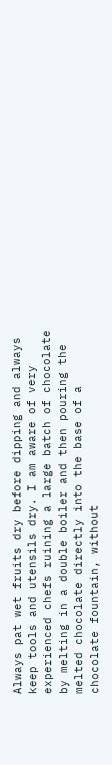Always pat wet fruits dry before dipping and always keep tools and utensils dry. I am aware of very experienced chefs ruining a large batch of chocolate by melting in a double boiler and then pouring the melted chocolate directly into the base of a chocolate fountain, without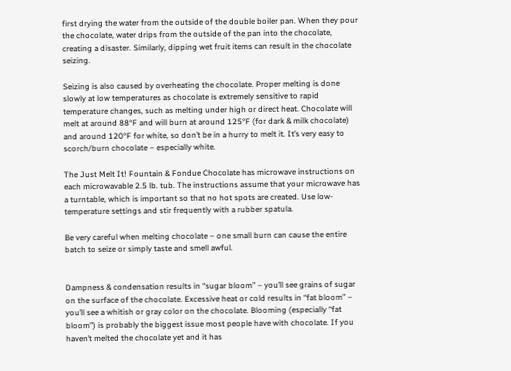first drying the water from the outside of the double boiler pan. When they pour the chocolate, water drips from the outside of the pan into the chocolate, creating a disaster. Similarly, dipping wet fruit items can result in the chocolate seizing.

Seizing is also caused by overheating the chocolate. Proper melting is done slowly at low temperatures as chocolate is extremely sensitive to rapid temperature changes, such as melting under high or direct heat. Chocolate will melt at around 88°F and will burn at around 125°F (for dark & milk chocolate) and around 120°F for white, so don’t be in a hurry to melt it. It’s very easy to scorch/burn chocolate – especially white.

The Just Melt It! Fountain & Fondue Chocolate has microwave instructions on each microwavable 2.5 lb. tub. The instructions assume that your microwave has a turntable, which is important so that no hot spots are created. Use low-temperature settings and stir frequently with a rubber spatula.

Be very careful when melting chocolate – one small burn can cause the entire batch to seize or simply taste and smell awful.


Dampness & condensation results in “sugar bloom” – you’ll see grains of sugar on the surface of the chocolate. Excessive heat or cold results in “fat bloom” – you’ll see a whitish or gray color on the chocolate. Blooming (especially “fat bloom”) is probably the biggest issue most people have with chocolate. If you haven’t melted the chocolate yet and it has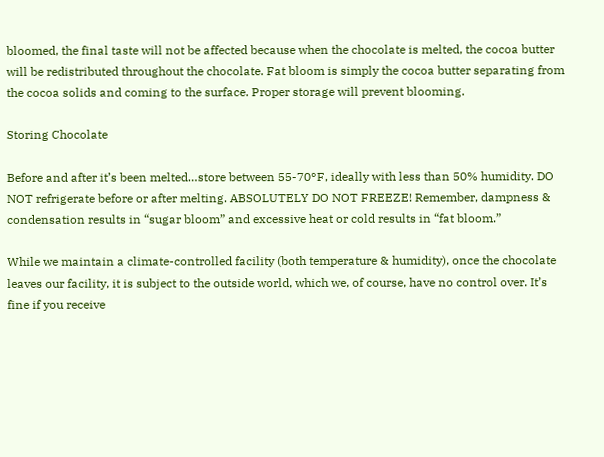bloomed, the final taste will not be affected because when the chocolate is melted, the cocoa butter will be redistributed throughout the chocolate. Fat bloom is simply the cocoa butter separating from the cocoa solids and coming to the surface. Proper storage will prevent blooming.

Storing Chocolate

Before and after it’s been melted…store between 55-70°F, ideally with less than 50% humidity. DO NOT refrigerate before or after melting. ABSOLUTELY DO NOT FREEZE! Remember, dampness & condensation results in “sugar bloom” and excessive heat or cold results in “fat bloom.”

While we maintain a climate-controlled facility (both temperature & humidity), once the chocolate leaves our facility, it is subject to the outside world, which we, of course, have no control over. It’s fine if you receive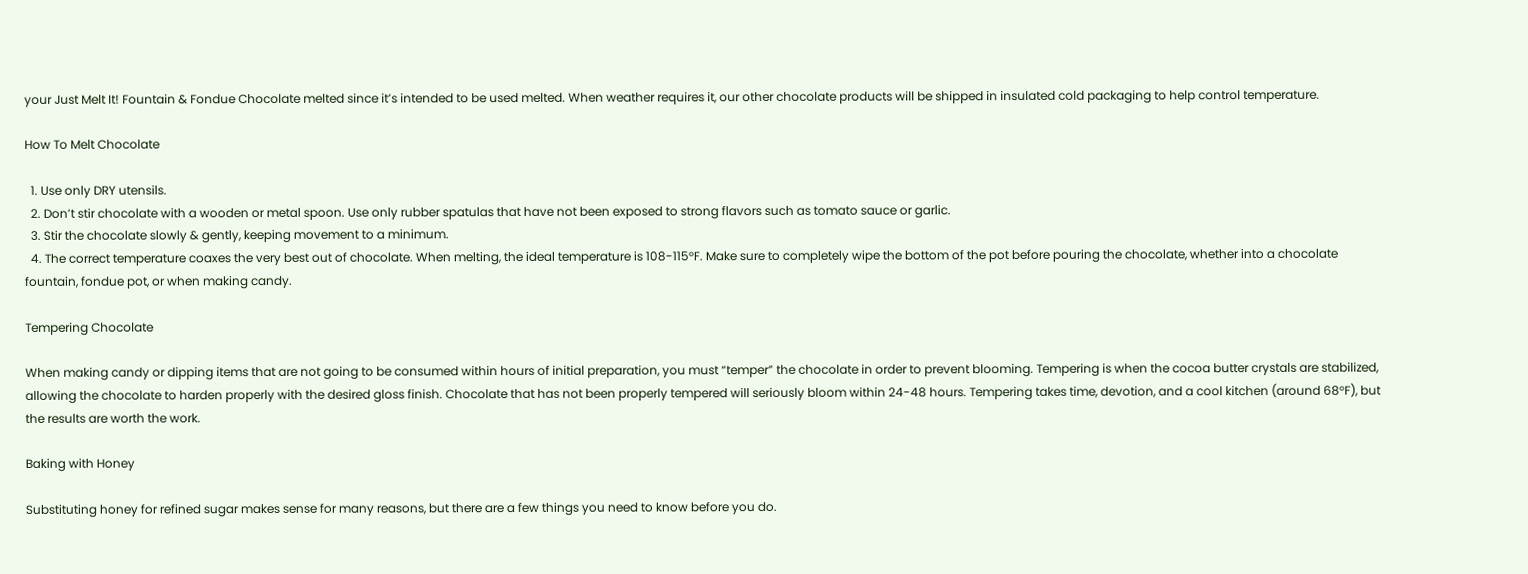your Just Melt It! Fountain & Fondue Chocolate melted since it’s intended to be used melted. When weather requires it, our other chocolate products will be shipped in insulated cold packaging to help control temperature.

How To Melt Chocolate

  1. Use only DRY utensils.
  2. Don’t stir chocolate with a wooden or metal spoon. Use only rubber spatulas that have not been exposed to strong flavors such as tomato sauce or garlic.
  3. Stir the chocolate slowly & gently, keeping movement to a minimum.
  4. The correct temperature coaxes the very best out of chocolate. When melting, the ideal temperature is 108-115°F. Make sure to completely wipe the bottom of the pot before pouring the chocolate, whether into a chocolate fountain, fondue pot, or when making candy.

Tempering Chocolate

When making candy or dipping items that are not going to be consumed within hours of initial preparation, you must “temper” the chocolate in order to prevent blooming. Tempering is when the cocoa butter crystals are stabilized, allowing the chocolate to harden properly with the desired gloss finish. Chocolate that has not been properly tempered will seriously bloom within 24-48 hours. Tempering takes time, devotion, and a cool kitchen (around 68°F), but the results are worth the work.

Baking with Honey

Substituting honey for refined sugar makes sense for many reasons, but there are a few things you need to know before you do.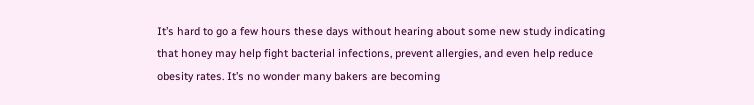It’s hard to go a few hours these days without hearing about some new study indicating that honey may help fight bacterial infections, prevent allergies, and even help reduce obesity rates. It’s no wonder many bakers are becoming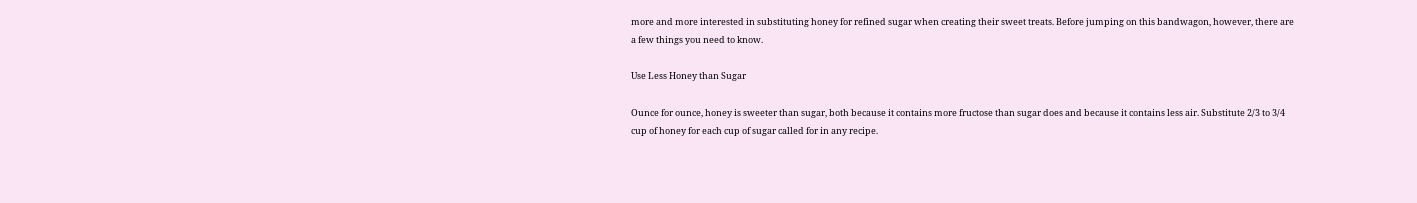more and more interested in substituting honey for refined sugar when creating their sweet treats. Before jumping on this bandwagon, however, there are a few things you need to know.

Use Less Honey than Sugar

Ounce for ounce, honey is sweeter than sugar, both because it contains more fructose than sugar does and because it contains less air. Substitute 2/3 to 3/4 cup of honey for each cup of sugar called for in any recipe.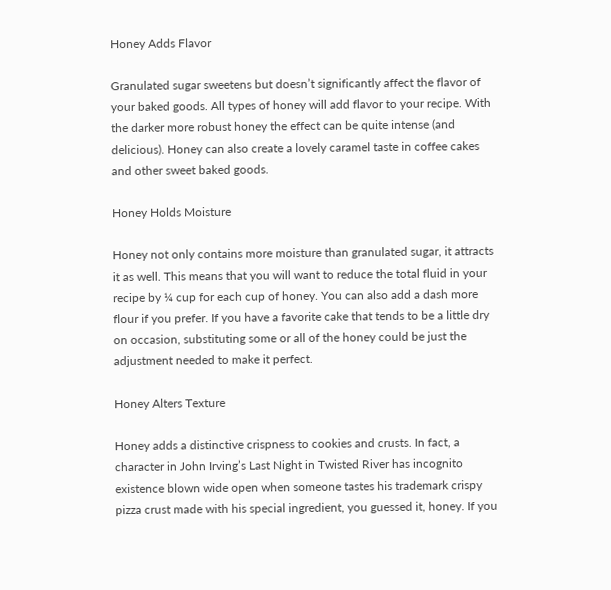Honey Adds Flavor

Granulated sugar sweetens but doesn’t significantly affect the flavor of your baked goods. All types of honey will add flavor to your recipe. With the darker more robust honey the effect can be quite intense (and delicious). Honey can also create a lovely caramel taste in coffee cakes and other sweet baked goods.

Honey Holds Moisture

Honey not only contains more moisture than granulated sugar, it attracts it as well. This means that you will want to reduce the total fluid in your recipe by ¼ cup for each cup of honey. You can also add a dash more flour if you prefer. If you have a favorite cake that tends to be a little dry on occasion, substituting some or all of the honey could be just the adjustment needed to make it perfect.

Honey Alters Texture

Honey adds a distinctive crispness to cookies and crusts. In fact, a character in John Irving’s Last Night in Twisted River has incognito existence blown wide open when someone tastes his trademark crispy pizza crust made with his special ingredient, you guessed it, honey. If you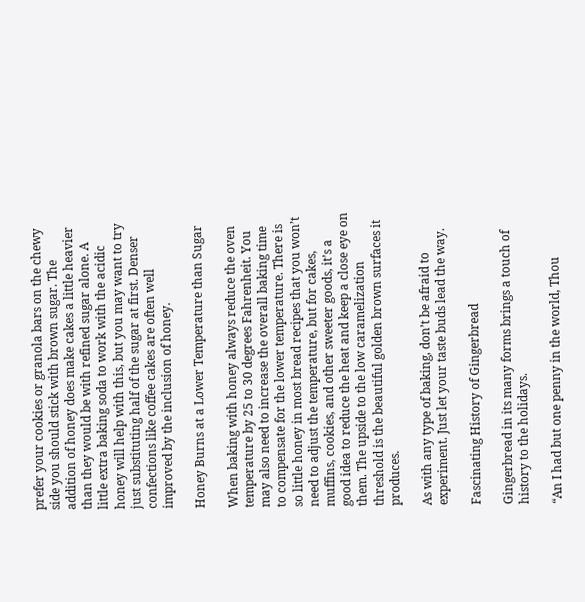prefer your cookies or granola bars on the chewy side you should stick with brown sugar. The addition of honey does make cakes a little heavier than they would be with refined sugar alone. A little extra baking soda to work with the acidic honey will help with this, but you may want to try just substituting half of the sugar at first. Denser confections like coffee cakes are often well improved by the inclusion of honey.

Honey Burns at a Lower Temperature than Sugar

When baking with honey always reduce the oven temperature by 25 to 30 degrees Fahrenheit. You may also need to increase the overall baking time to compensate for the lower temperature. There is so little honey in most bread recipes that you won’t need to adjust the temperature, but for cakes, muffins, cookies, and other sweeter goods, it’s a good idea to reduce the heat and keep a close eye on them. The upside to the low caramelization threshold is the beautiful golden brown surfaces it produces.

As with any type of baking, don’t be afraid to experiment. Just let your taste buds lead the way.

Fascinating History of Gingerbread

Gingerbread in its many forms brings a touch of history to the holidays.

“An I had but one penny in the world, Thou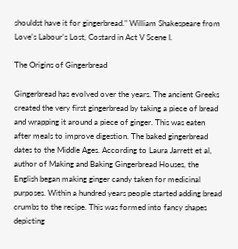shouldst have it for gingerbread.” William Shakespeare from Love’s Labour’s Lost, Costard in Act V Scene I.

The Origins of Gingerbread

Gingerbread has evolved over the years. The ancient Greeks created the very first gingerbread by taking a piece of bread and wrapping it around a piece of ginger. This was eaten after meals to improve digestion. The baked gingerbread dates to the Middle Ages. According to Laura Jarrett et al, author of Making and Baking Gingerbread Houses, the English began making ginger candy taken for medicinal purposes. Within a hundred years people started adding bread crumbs to the recipe. This was formed into fancy shapes depicting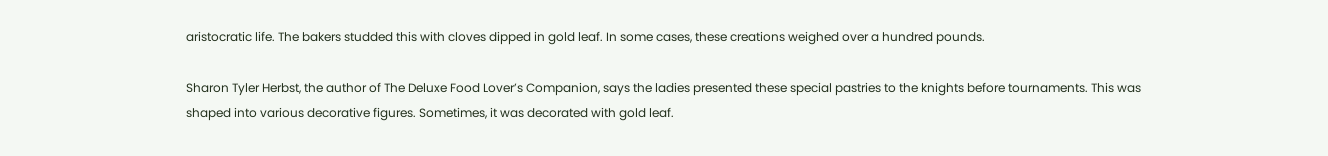aristocratic life. The bakers studded this with cloves dipped in gold leaf. In some cases, these creations weighed over a hundred pounds.

Sharon Tyler Herbst, the author of The Deluxe Food Lover’s Companion, says the ladies presented these special pastries to the knights before tournaments. This was shaped into various decorative figures. Sometimes, it was decorated with gold leaf.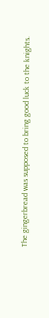The gingerbread was supposed to bring good luck to the knights.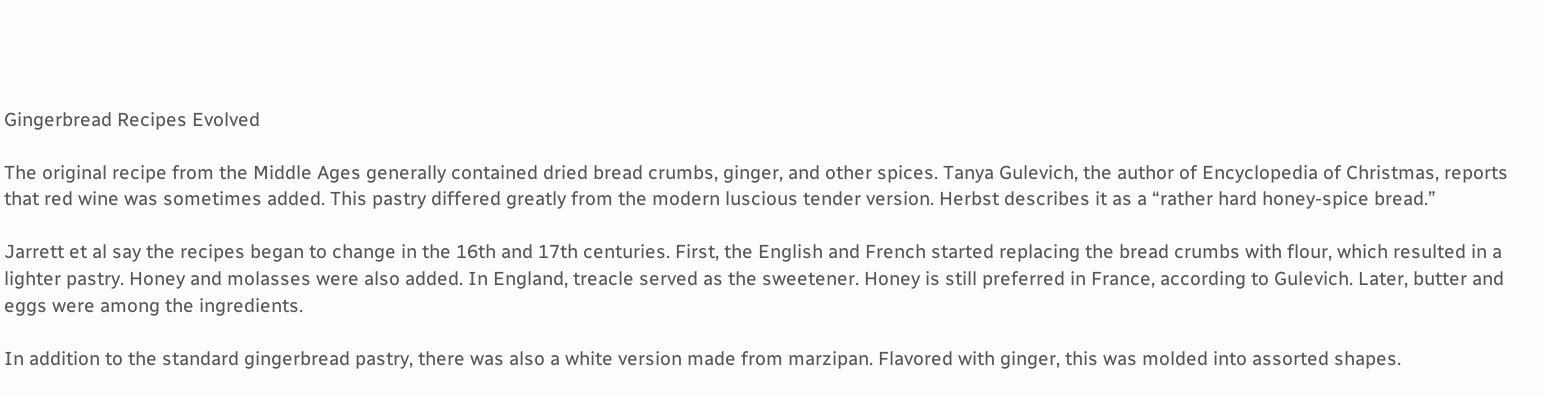Gingerbread Recipes Evolved

The original recipe from the Middle Ages generally contained dried bread crumbs, ginger, and other spices. Tanya Gulevich, the author of Encyclopedia of Christmas, reports that red wine was sometimes added. This pastry differed greatly from the modern luscious tender version. Herbst describes it as a “rather hard honey-spice bread.”

Jarrett et al say the recipes began to change in the 16th and 17th centuries. First, the English and French started replacing the bread crumbs with flour, which resulted in a lighter pastry. Honey and molasses were also added. In England, treacle served as the sweetener. Honey is still preferred in France, according to Gulevich. Later, butter and eggs were among the ingredients.

In addition to the standard gingerbread pastry, there was also a white version made from marzipan. Flavored with ginger, this was molded into assorted shapes.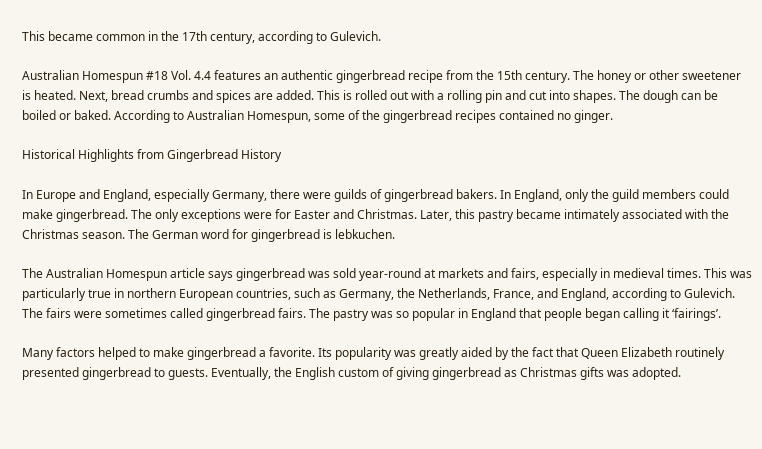This became common in the 17th century, according to Gulevich.

Australian Homespun #18 Vol. 4.4 features an authentic gingerbread recipe from the 15th century. The honey or other sweetener is heated. Next, bread crumbs and spices are added. This is rolled out with a rolling pin and cut into shapes. The dough can be boiled or baked. According to Australian Homespun, some of the gingerbread recipes contained no ginger.

Historical Highlights from Gingerbread History

In Europe and England, especially Germany, there were guilds of gingerbread bakers. In England, only the guild members could make gingerbread. The only exceptions were for Easter and Christmas. Later, this pastry became intimately associated with the Christmas season. The German word for gingerbread is lebkuchen.

The Australian Homespun article says gingerbread was sold year-round at markets and fairs, especially in medieval times. This was particularly true in northern European countries, such as Germany, the Netherlands, France, and England, according to Gulevich. The fairs were sometimes called gingerbread fairs. The pastry was so popular in England that people began calling it ‘fairings’.

Many factors helped to make gingerbread a favorite. Its popularity was greatly aided by the fact that Queen Elizabeth routinely presented gingerbread to guests. Eventually, the English custom of giving gingerbread as Christmas gifts was adopted.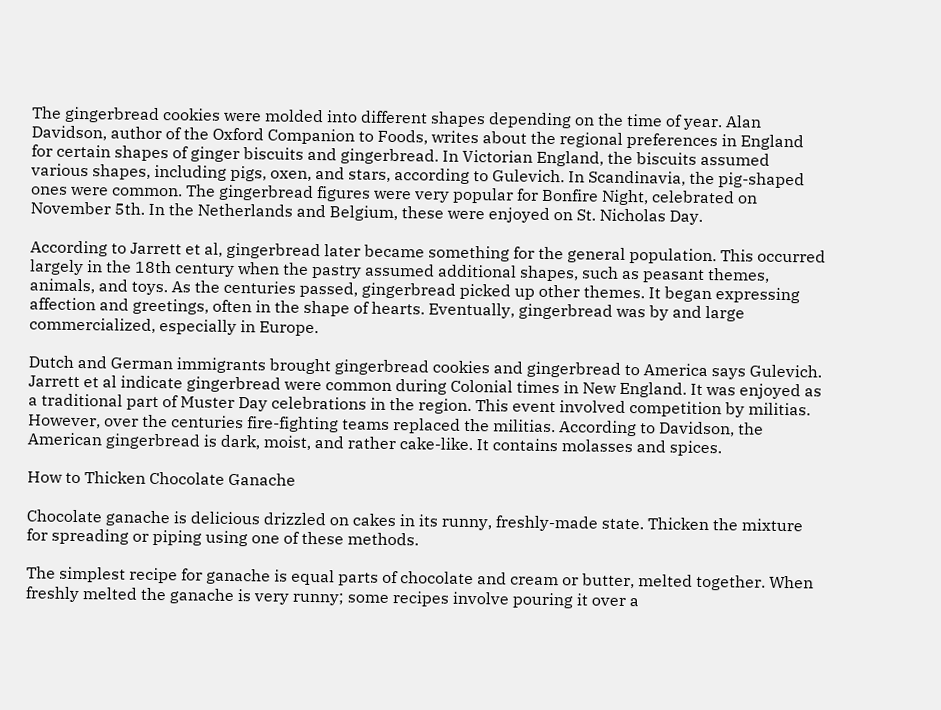The gingerbread cookies were molded into different shapes depending on the time of year. Alan Davidson, author of the Oxford Companion to Foods, writes about the regional preferences in England for certain shapes of ginger biscuits and gingerbread. In Victorian England, the biscuits assumed various shapes, including pigs, oxen, and stars, according to Gulevich. In Scandinavia, the pig-shaped ones were common. The gingerbread figures were very popular for Bonfire Night, celebrated on November 5th. In the Netherlands and Belgium, these were enjoyed on St. Nicholas Day.

According to Jarrett et al, gingerbread later became something for the general population. This occurred largely in the 18th century when the pastry assumed additional shapes, such as peasant themes, animals, and toys. As the centuries passed, gingerbread picked up other themes. It began expressing affection and greetings, often in the shape of hearts. Eventually, gingerbread was by and large commercialized, especially in Europe.

Dutch and German immigrants brought gingerbread cookies and gingerbread to America says Gulevich. Jarrett et al indicate gingerbread were common during Colonial times in New England. It was enjoyed as a traditional part of Muster Day celebrations in the region. This event involved competition by militias. However, over the centuries fire-fighting teams replaced the militias. According to Davidson, the American gingerbread is dark, moist, and rather cake-like. It contains molasses and spices.

How to Thicken Chocolate Ganache

Chocolate ganache is delicious drizzled on cakes in its runny, freshly-made state. Thicken the mixture for spreading or piping using one of these methods.

The simplest recipe for ganache is equal parts of chocolate and cream or butter, melted together. When freshly melted the ganache is very runny; some recipes involve pouring it over a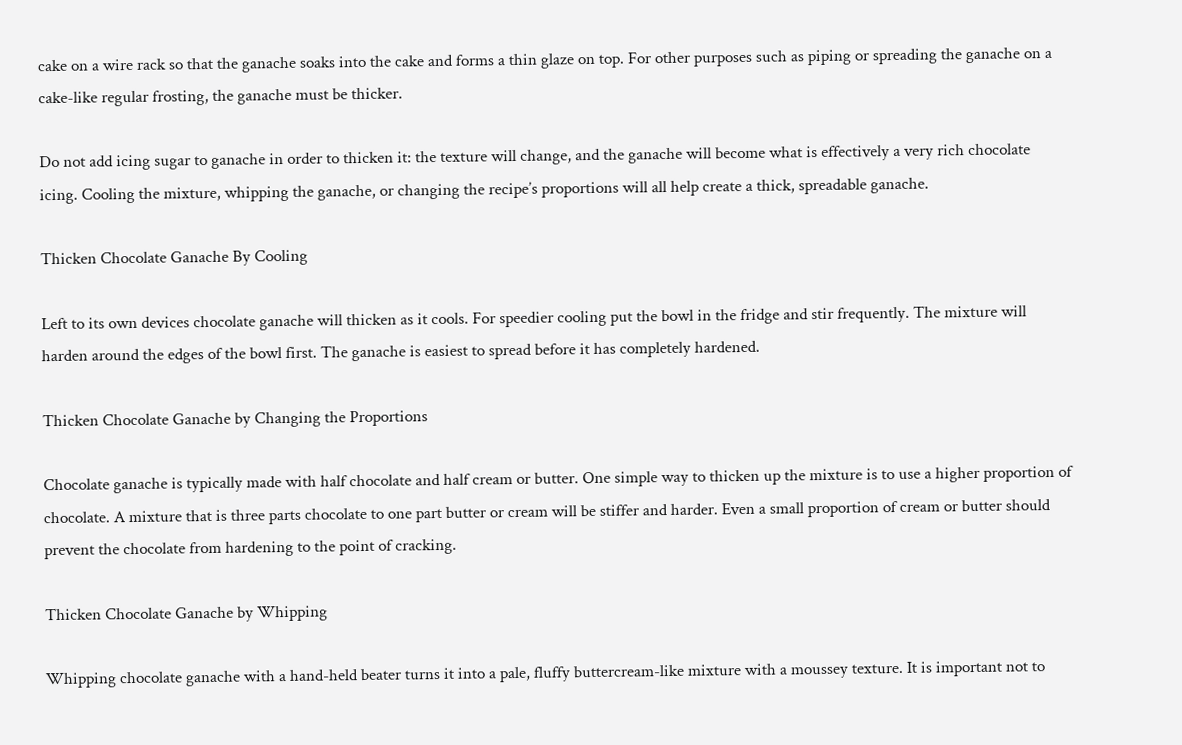cake on a wire rack so that the ganache soaks into the cake and forms a thin glaze on top. For other purposes such as piping or spreading the ganache on a cake-like regular frosting, the ganache must be thicker.

Do not add icing sugar to ganache in order to thicken it: the texture will change, and the ganache will become what is effectively a very rich chocolate icing. Cooling the mixture, whipping the ganache, or changing the recipe’s proportions will all help create a thick, spreadable ganache.

Thicken Chocolate Ganache By Cooling

Left to its own devices chocolate ganache will thicken as it cools. For speedier cooling put the bowl in the fridge and stir frequently. The mixture will harden around the edges of the bowl first. The ganache is easiest to spread before it has completely hardened.

Thicken Chocolate Ganache by Changing the Proportions

Chocolate ganache is typically made with half chocolate and half cream or butter. One simple way to thicken up the mixture is to use a higher proportion of chocolate. A mixture that is three parts chocolate to one part butter or cream will be stiffer and harder. Even a small proportion of cream or butter should prevent the chocolate from hardening to the point of cracking.

Thicken Chocolate Ganache by Whipping

Whipping chocolate ganache with a hand-held beater turns it into a pale, fluffy buttercream-like mixture with a moussey texture. It is important not to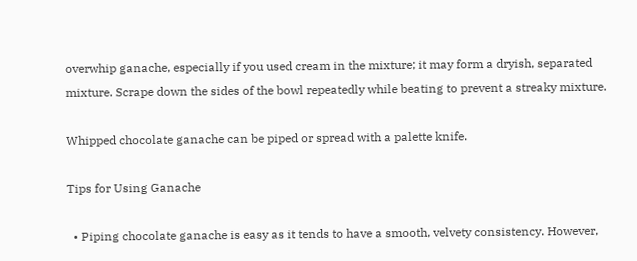overwhip ganache, especially if you used cream in the mixture; it may form a dryish, separated mixture. Scrape down the sides of the bowl repeatedly while beating to prevent a streaky mixture.

Whipped chocolate ganache can be piped or spread with a palette knife.

Tips for Using Ganache

  • Piping chocolate ganache is easy as it tends to have a smooth, velvety consistency. However,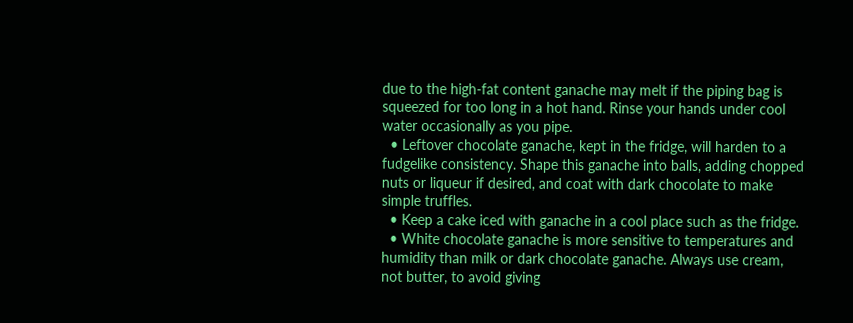due to the high-fat content ganache may melt if the piping bag is squeezed for too long in a hot hand. Rinse your hands under cool water occasionally as you pipe.
  • Leftover chocolate ganache, kept in the fridge, will harden to a fudgelike consistency. Shape this ganache into balls, adding chopped nuts or liqueur if desired, and coat with dark chocolate to make simple truffles.
  • Keep a cake iced with ganache in a cool place such as the fridge.
  • White chocolate ganache is more sensitive to temperatures and humidity than milk or dark chocolate ganache. Always use cream, not butter, to avoid giving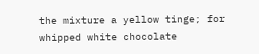the mixture a yellow tinge; for whipped white chocolate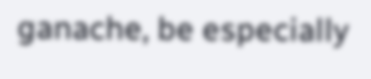ganache, be especially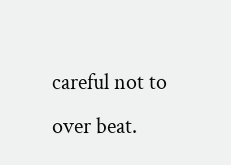careful not to over beat.